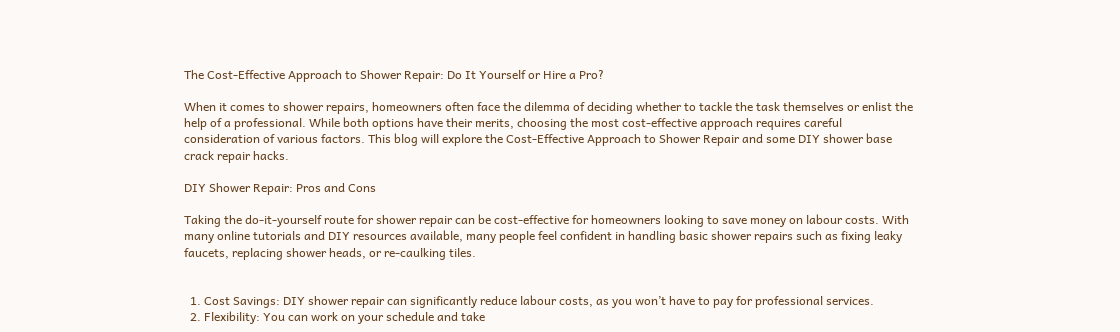The Cost-Effective Approach to Shower Repair: Do It Yourself or Hire a Pro?

When it comes to shower repairs, homeowners often face the dilemma of deciding whether to tackle the task themselves or enlist the help of a professional. While both options have their merits, choosing the most cost-effective approach requires careful consideration of various factors. This blog will explore the Cost-Effective Approach to Shower Repair and some DIY shower base crack repair hacks.

DIY Shower Repair: Pros and Cons

Taking the do-it-yourself route for shower repair can be cost-effective for homeowners looking to save money on labour costs. With many online tutorials and DIY resources available, many people feel confident in handling basic shower repairs such as fixing leaky faucets, replacing shower heads, or re-caulking tiles.


  1. Cost Savings: DIY shower repair can significantly reduce labour costs, as you won’t have to pay for professional services.
  2. Flexibility: You can work on your schedule and take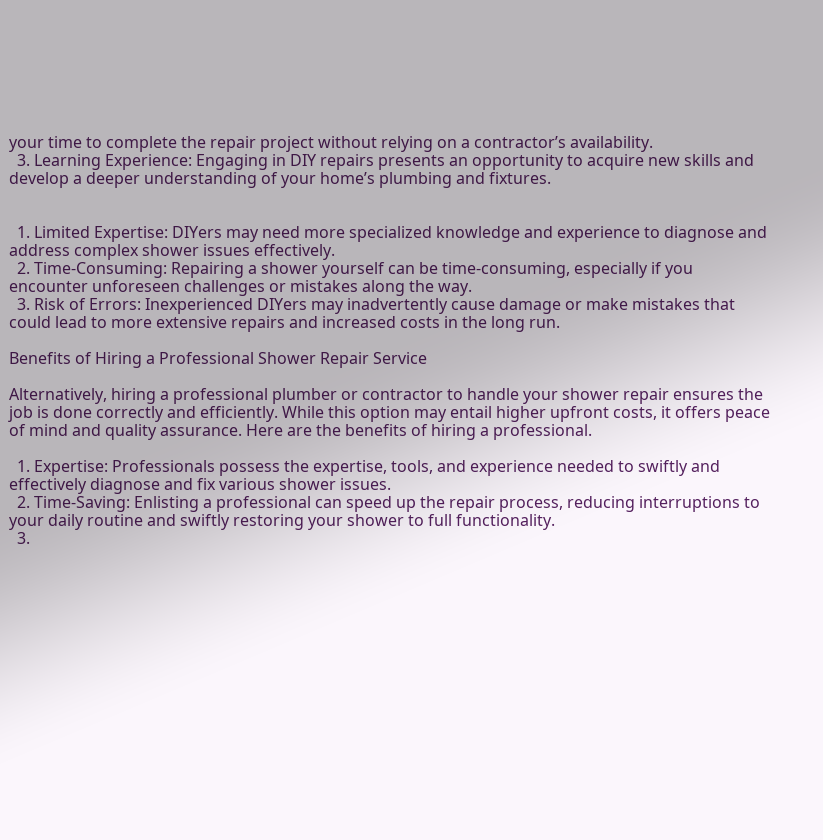your time to complete the repair project without relying on a contractor’s availability.
  3. Learning Experience: Engaging in DIY repairs presents an opportunity to acquire new skills and develop a deeper understanding of your home’s plumbing and fixtures.


  1. Limited Expertise: DIYers may need more specialized knowledge and experience to diagnose and address complex shower issues effectively.
  2. Time-Consuming: Repairing a shower yourself can be time-consuming, especially if you encounter unforeseen challenges or mistakes along the way.
  3. Risk of Errors: Inexperienced DIYers may inadvertently cause damage or make mistakes that could lead to more extensive repairs and increased costs in the long run.

Benefits of Hiring a Professional Shower Repair Service

Alternatively, hiring a professional plumber or contractor to handle your shower repair ensures the job is done correctly and efficiently. While this option may entail higher upfront costs, it offers peace of mind and quality assurance. Here are the benefits of hiring a professional.

  1. Expertise: Professionals possess the expertise, tools, and experience needed to swiftly and effectively diagnose and fix various shower issues.
  2. Time-Saving: Enlisting a professional can speed up the repair process, reducing interruptions to your daily routine and swiftly restoring your shower to full functionality.
  3.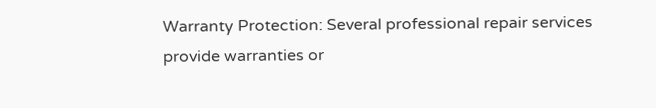Warranty Protection: Several professional repair services provide warranties or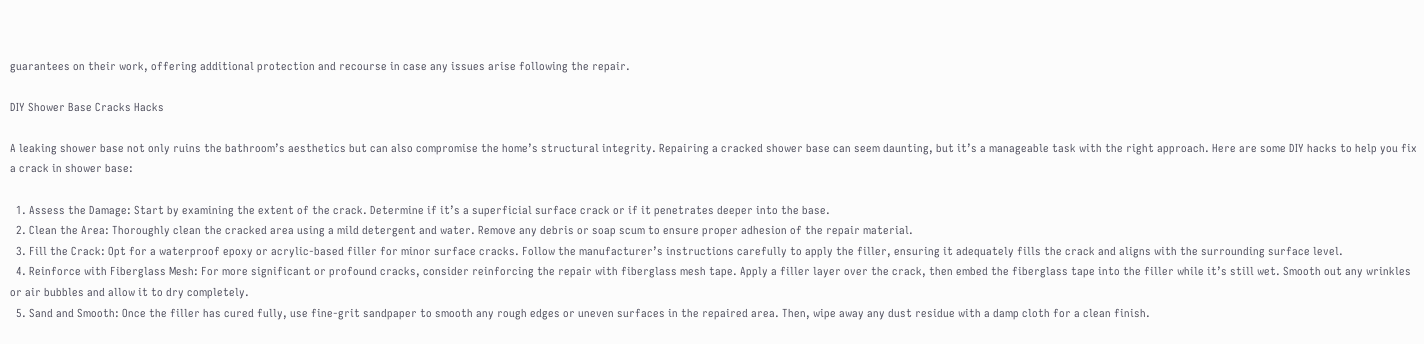guarantees on their work, offering additional protection and recourse in case any issues arise following the repair.

DIY Shower Base Cracks Hacks

A leaking shower base not only ruins the bathroom’s aesthetics but can also compromise the home’s structural integrity. Repairing a cracked shower base can seem daunting, but it’s a manageable task with the right approach. Here are some DIY hacks to help you fix a crack in shower base:

  1. Assess the Damage: Start by examining the extent of the crack. Determine if it’s a superficial surface crack or if it penetrates deeper into the base.
  2. Clean the Area: Thoroughly clean the cracked area using a mild detergent and water. Remove any debris or soap scum to ensure proper adhesion of the repair material.
  3. Fill the Crack: Opt for a waterproof epoxy or acrylic-based filler for minor surface cracks. Follow the manufacturer’s instructions carefully to apply the filler, ensuring it adequately fills the crack and aligns with the surrounding surface level.
  4. Reinforce with Fiberglass Mesh: For more significant or profound cracks, consider reinforcing the repair with fiberglass mesh tape. Apply a filler layer over the crack, then embed the fiberglass tape into the filler while it’s still wet. Smooth out any wrinkles or air bubbles and allow it to dry completely.
  5. Sand and Smooth: Once the filler has cured fully, use fine-grit sandpaper to smooth any rough edges or uneven surfaces in the repaired area. Then, wipe away any dust residue with a damp cloth for a clean finish.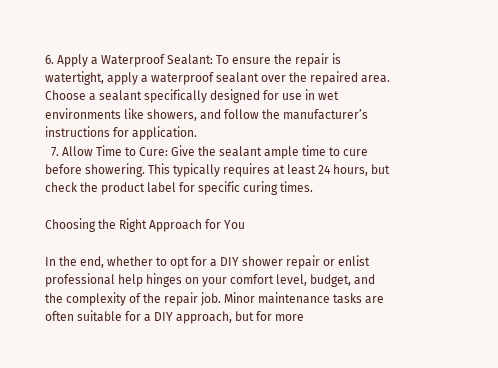6. Apply a Waterproof Sealant: To ensure the repair is watertight, apply a waterproof sealant over the repaired area. Choose a sealant specifically designed for use in wet environments like showers, and follow the manufacturer’s instructions for application.
  7. Allow Time to Cure: Give the sealant ample time to cure before showering. This typically requires at least 24 hours, but check the product label for specific curing times.

Choosing the Right Approach for You

In the end, whether to opt for a DIY shower repair or enlist professional help hinges on your comfort level, budget, and the complexity of the repair job. Minor maintenance tasks are often suitable for a DIY approach, but for more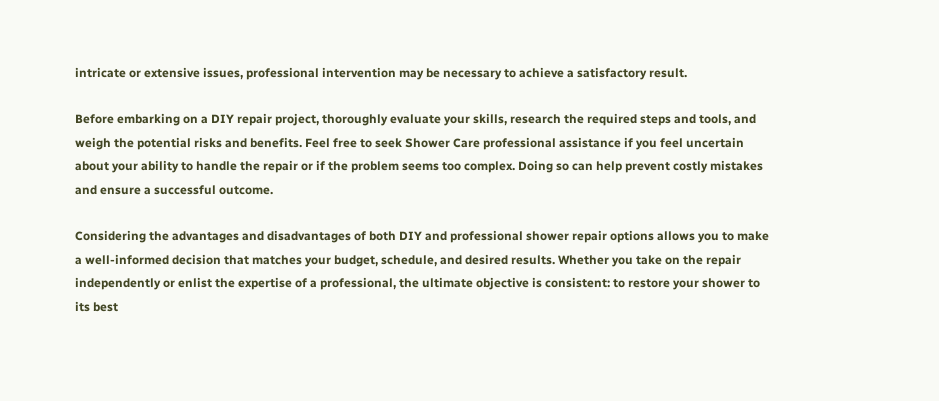intricate or extensive issues, professional intervention may be necessary to achieve a satisfactory result.

Before embarking on a DIY repair project, thoroughly evaluate your skills, research the required steps and tools, and weigh the potential risks and benefits. Feel free to seek Shower Care professional assistance if you feel uncertain about your ability to handle the repair or if the problem seems too complex. Doing so can help prevent costly mistakes and ensure a successful outcome.

Considering the advantages and disadvantages of both DIY and professional shower repair options allows you to make a well-informed decision that matches your budget, schedule, and desired results. Whether you take on the repair independently or enlist the expertise of a professional, the ultimate objective is consistent: to restore your shower to its best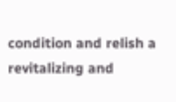condition and relish a revitalizing and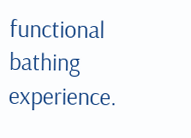functional bathing experience.